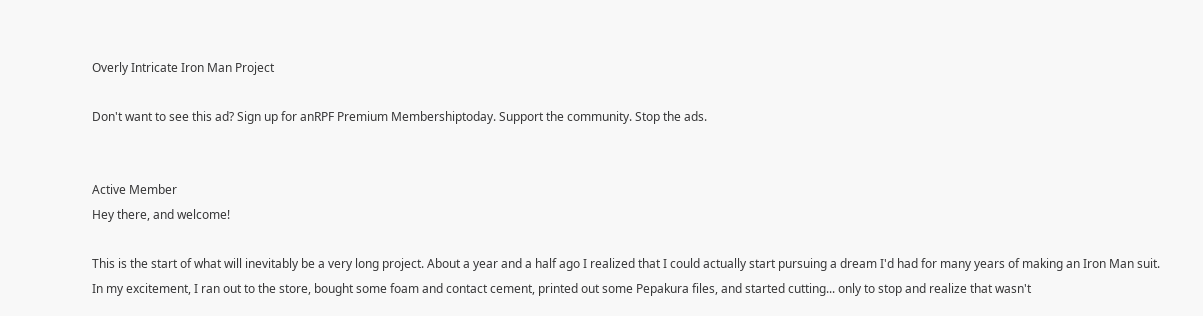Overly Intricate Iron Man Project

Don't want to see this ad? Sign up for anRPF Premium Membershiptoday. Support the community. Stop the ads.


Active Member
Hey there, and welcome!

This is the start of what will inevitably be a very long project. About a year and a half ago I realized that I could actually start pursuing a dream I'd had for many years of making an Iron Man suit. In my excitement, I ran out to the store, bought some foam and contact cement, printed out some Pepakura files, and started cutting... only to stop and realize that wasn't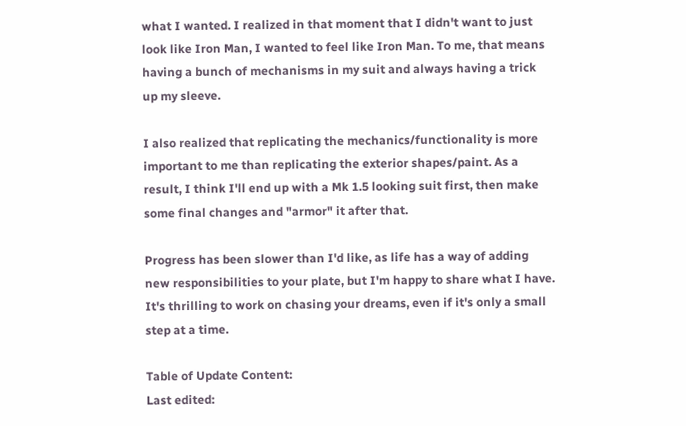what I wanted. I realized in that moment that I didn't want to just look like Iron Man, I wanted to feel like Iron Man. To me, that means having a bunch of mechanisms in my suit and always having a trick up my sleeve.

I also realized that replicating the mechanics/functionality is more important to me than replicating the exterior shapes/paint. As a result, I think I'll end up with a Mk 1.5 looking suit first, then make some final changes and "armor" it after that.

Progress has been slower than I'd like, as life has a way of adding new responsibilities to your plate, but I'm happy to share what I have. It's thrilling to work on chasing your dreams, even if it's only a small step at a time.

Table of Update Content:
Last edited: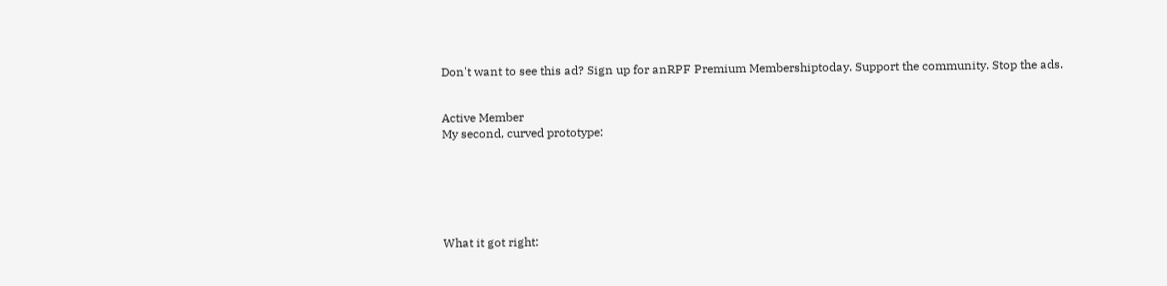Don't want to see this ad? Sign up for anRPF Premium Membershiptoday. Support the community. Stop the ads.


Active Member
My second, curved prototype:






What it got right: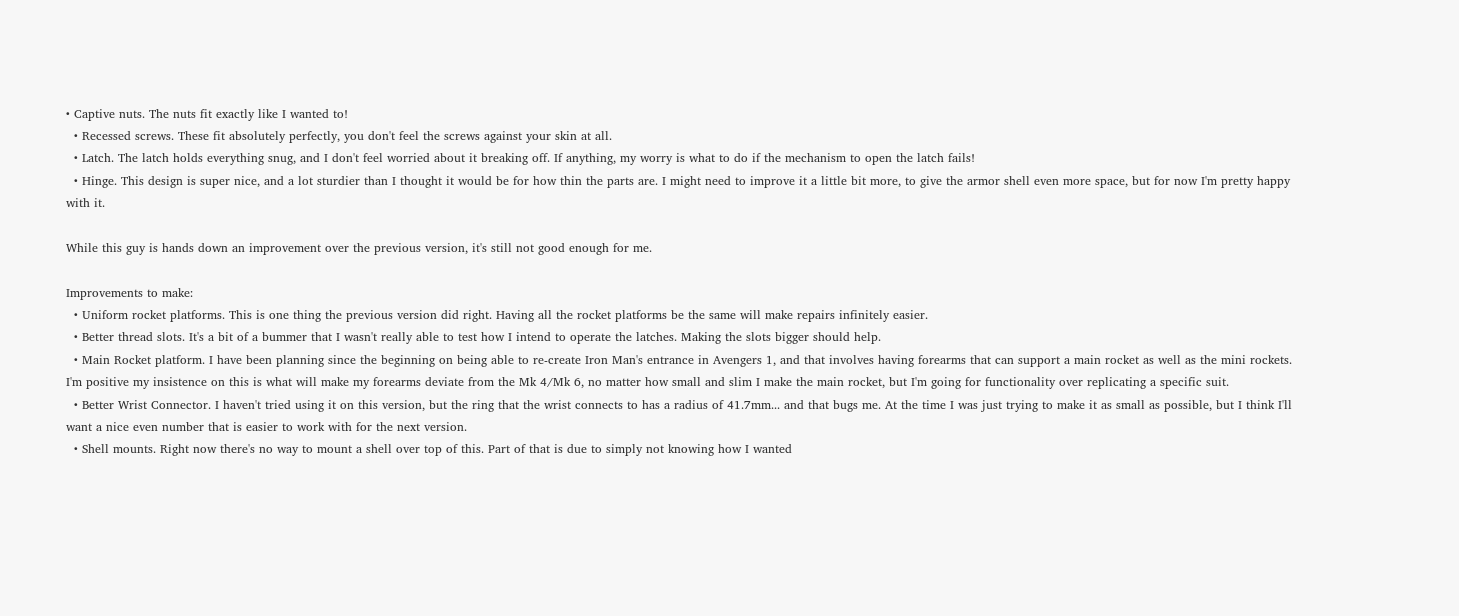• Captive nuts. The nuts fit exactly like I wanted to!
  • Recessed screws. These fit absolutely perfectly, you don't feel the screws against your skin at all.
  • Latch. The latch holds everything snug, and I don't feel worried about it breaking off. If anything, my worry is what to do if the mechanism to open the latch fails!
  • Hinge. This design is super nice, and a lot sturdier than I thought it would be for how thin the parts are. I might need to improve it a little bit more, to give the armor shell even more space, but for now I'm pretty happy with it.

While this guy is hands down an improvement over the previous version, it's still not good enough for me.

Improvements to make:
  • Uniform rocket platforms. This is one thing the previous version did right. Having all the rocket platforms be the same will make repairs infinitely easier.
  • Better thread slots. It's a bit of a bummer that I wasn't really able to test how I intend to operate the latches. Making the slots bigger should help.
  • Main Rocket platform. I have been planning since the beginning on being able to re-create Iron Man's entrance in Avengers 1, and that involves having forearms that can support a main rocket as well as the mini rockets. I'm positive my insistence on this is what will make my forearms deviate from the Mk 4/Mk 6, no matter how small and slim I make the main rocket, but I'm going for functionality over replicating a specific suit.
  • Better Wrist Connector. I haven't tried using it on this version, but the ring that the wrist connects to has a radius of 41.7mm... and that bugs me. At the time I was just trying to make it as small as possible, but I think I'll want a nice even number that is easier to work with for the next version.
  • Shell mounts. Right now there's no way to mount a shell over top of this. Part of that is due to simply not knowing how I wanted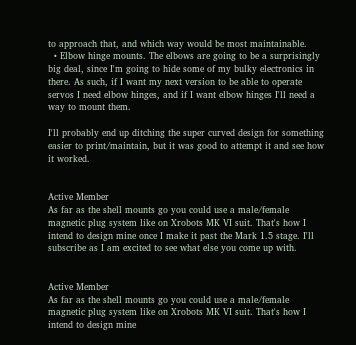to approach that, and which way would be most maintainable.
  • Elbow hinge mounts. The elbows are going to be a surprisingly big deal, since I'm going to hide some of my bulky electronics in there. As such, if I want my next version to be able to operate servos I need elbow hinges, and if I want elbow hinges I'll need a way to mount them.

I'll probably end up ditching the super curved design for something easier to print/maintain, but it was good to attempt it and see how it worked.


Active Member
As far as the shell mounts go you could use a male/female magnetic plug system like on Xrobots MK VI suit. That's how I intend to design mine once I make it past the Mark 1.5 stage. I'll subscribe as I am excited to see what else you come up with.


Active Member
As far as the shell mounts go you could use a male/female magnetic plug system like on Xrobots MK VI suit. That's how I intend to design mine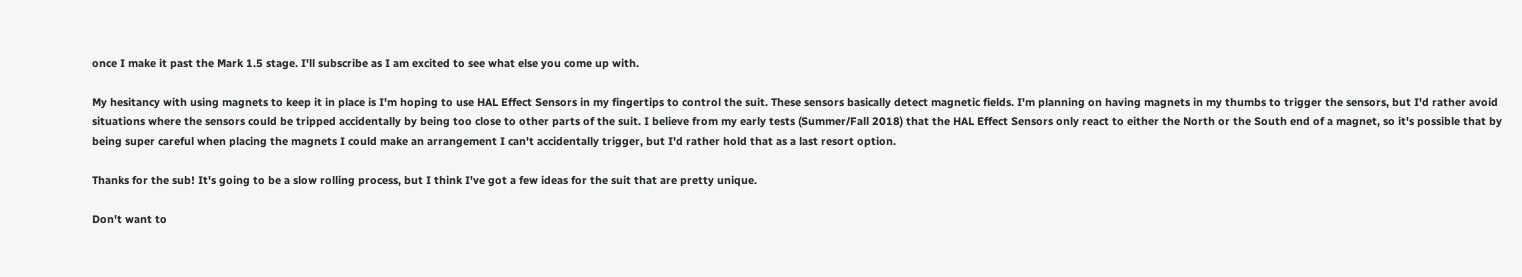once I make it past the Mark 1.5 stage. I'll subscribe as I am excited to see what else you come up with.

My hesitancy with using magnets to keep it in place is I'm hoping to use HAL Effect Sensors in my fingertips to control the suit. These sensors basically detect magnetic fields. I'm planning on having magnets in my thumbs to trigger the sensors, but I'd rather avoid situations where the sensors could be tripped accidentally by being too close to other parts of the suit. I believe from my early tests (Summer/Fall 2018) that the HAL Effect Sensors only react to either the North or the South end of a magnet, so it's possible that by being super careful when placing the magnets I could make an arrangement I can't accidentally trigger, but I'd rather hold that as a last resort option.

Thanks for the sub! It's going to be a slow rolling process, but I think I've got a few ideas for the suit that are pretty unique.

Don't want to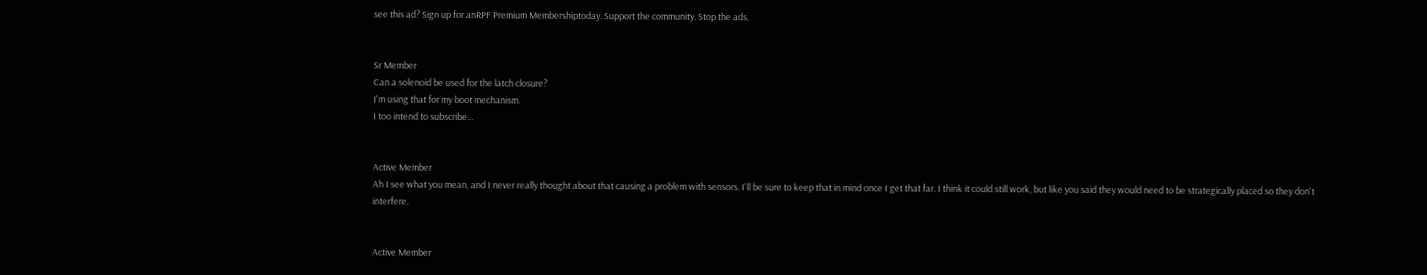see this ad? Sign up for anRPF Premium Membershiptoday. Support the community. Stop the ads.


Sr Member
Can a solenoid be used for the latch closure?
I'm using that for my boot mechanism.
I too intend to subscribe...


Active Member
Ah I see what you mean, and I never really thought about that causing a problem with sensors. I'll be sure to keep that in mind once I get that far. I think it could still work, but like you said they would need to be strategically placed so they don't interfere.


Active Member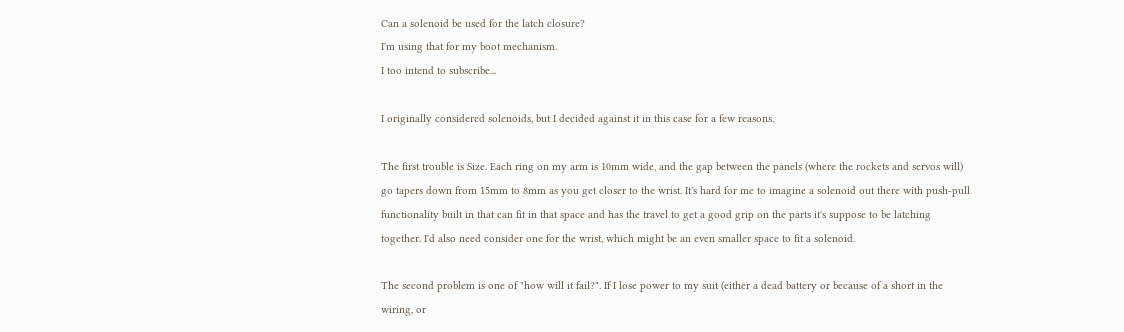Can a solenoid be used for the latch closure?
I'm using that for my boot mechanism.
I too intend to subscribe...

I originally considered solenoids, but I decided against it in this case for a few reasons.

The first trouble is Size. Each ring on my arm is 10mm wide, and the gap between the panels (where the rockets and servos will) go tapers down from 15mm to 8mm as you get closer to the wrist. It's hard for me to imagine a solenoid out there with push-pull functionality built in that can fit in that space and has the travel to get a good grip on the parts it's suppose to be latching together. I'd also need consider one for the wrist, which might be an even smaller space to fit a solenoid.

The second problem is one of "how will it fail?". If I lose power to my suit (either a dead battery or because of a short in the wiring, or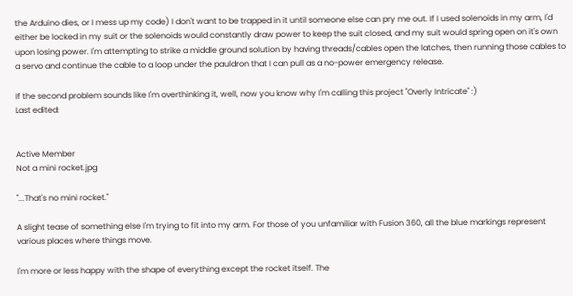the Arduino dies, or I mess up my code) I don't want to be trapped in it until someone else can pry me out. If I used solenoids in my arm, I'd either be locked in my suit or the solenoids would constantly draw power to keep the suit closed, and my suit would spring open on it's own upon losing power. I'm attempting to strike a middle ground solution by having threads/cables open the latches, then running those cables to a servo and continue the cable to a loop under the pauldron that I can pull as a no-power emergency release.

If the second problem sounds like I'm overthinking it, well, now you know why I'm calling this project "Overly Intricate" :)
Last edited:


Active Member
Not a mini rocket.jpg

"...That's no mini rocket."

A slight tease of something else I'm trying to fit into my arm. For those of you unfamiliar with Fusion 360, all the blue markings represent various places where things move.

I'm more or less happy with the shape of everything except the rocket itself. The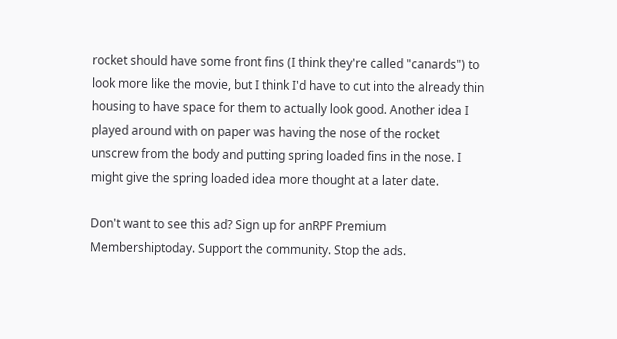rocket should have some front fins (I think they're called "canards") to look more like the movie, but I think I'd have to cut into the already thin housing to have space for them to actually look good. Another idea I played around with on paper was having the nose of the rocket unscrew from the body and putting spring loaded fins in the nose. I might give the spring loaded idea more thought at a later date.

Don't want to see this ad? Sign up for anRPF Premium Membershiptoday. Support the community. Stop the ads.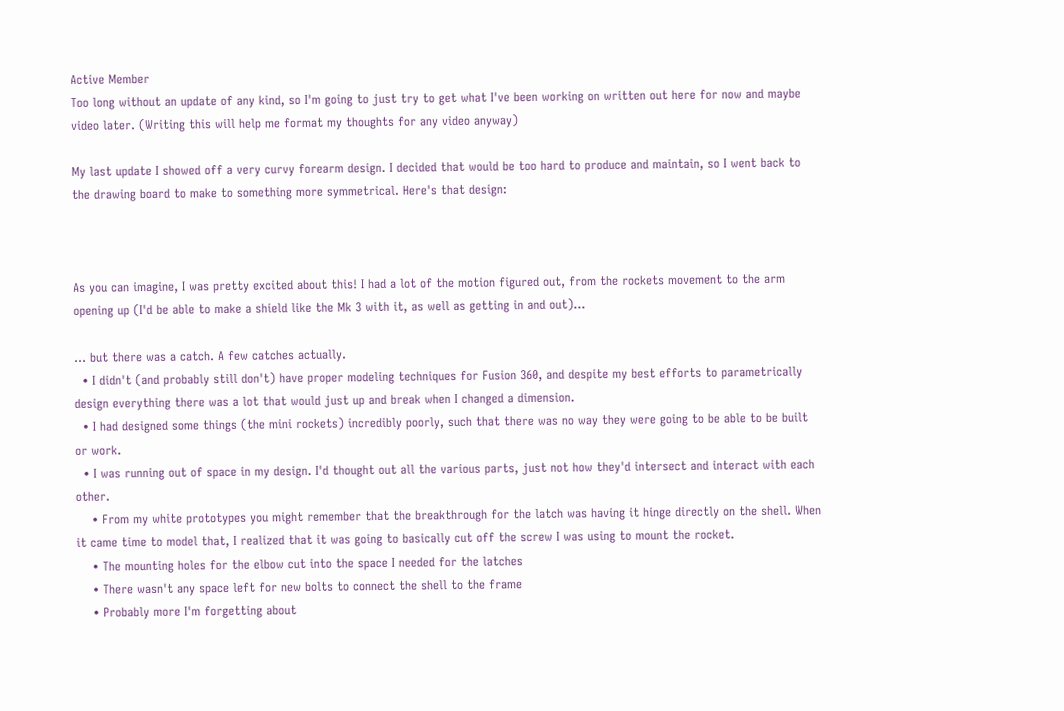Active Member
Too long without an update of any kind, so I'm going to just try to get what I've been working on written out here for now and maybe video later. (Writing this will help me format my thoughts for any video anyway)

My last update I showed off a very curvy forearm design. I decided that would be too hard to produce and maintain, so I went back to the drawing board to make to something more symmetrical. Here's that design:



As you can imagine, I was pretty excited about this! I had a lot of the motion figured out, from the rockets movement to the arm opening up (I'd be able to make a shield like the Mk 3 with it, as well as getting in and out)...

... but there was a catch. A few catches actually.
  • I didn't (and probably still don't) have proper modeling techniques for Fusion 360, and despite my best efforts to parametrically design everything there was a lot that would just up and break when I changed a dimension.
  • I had designed some things (the mini rockets) incredibly poorly, such that there was no way they were going to be able to be built or work.
  • I was running out of space in my design. I'd thought out all the various parts, just not how they'd intersect and interact with each other.
    • From my white prototypes you might remember that the breakthrough for the latch was having it hinge directly on the shell. When it came time to model that, I realized that it was going to basically cut off the screw I was using to mount the rocket.
    • The mounting holes for the elbow cut into the space I needed for the latches
    • There wasn't any space left for new bolts to connect the shell to the frame
    • Probably more I'm forgetting about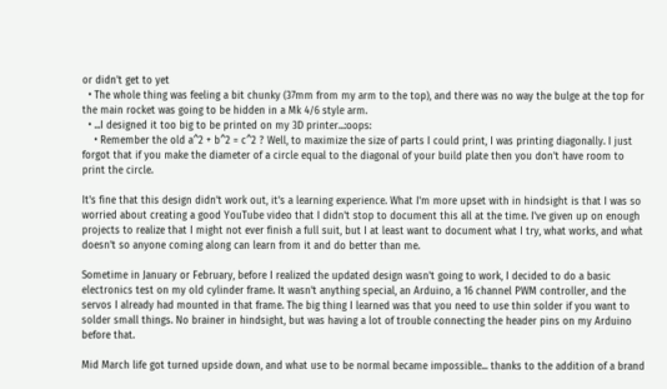or didn't get to yet
  • The whole thing was feeling a bit chunky (37mm from my arm to the top), and there was no way the bulge at the top for the main rocket was going to be hidden in a Mk 4/6 style arm.
  • ...I designed it too big to be printed on my 3D printer...:oops:
    • Remember the old a^2 + b^2 = c^2 ? Well, to maximize the size of parts I could print, I was printing diagonally. I just forgot that if you make the diameter of a circle equal to the diagonal of your build plate then you don't have room to print the circle.

It's fine that this design didn't work out, it's a learning experience. What I'm more upset with in hindsight is that I was so worried about creating a good YouTube video that I didn't stop to document this all at the time. I've given up on enough projects to realize that I might not ever finish a full suit, but I at least want to document what I try, what works, and what doesn't so anyone coming along can learn from it and do better than me.

Sometime in January or February, before I realized the updated design wasn't going to work, I decided to do a basic electronics test on my old cylinder frame. It wasn't anything special, an Arduino, a 16 channel PWM controller, and the servos I already had mounted in that frame. The big thing I learned was that you need to use thin solder if you want to solder small things. No brainer in hindsight, but was having a lot of trouble connecting the header pins on my Arduino before that.

Mid March life got turned upside down, and what use to be normal became impossible... thanks to the addition of a brand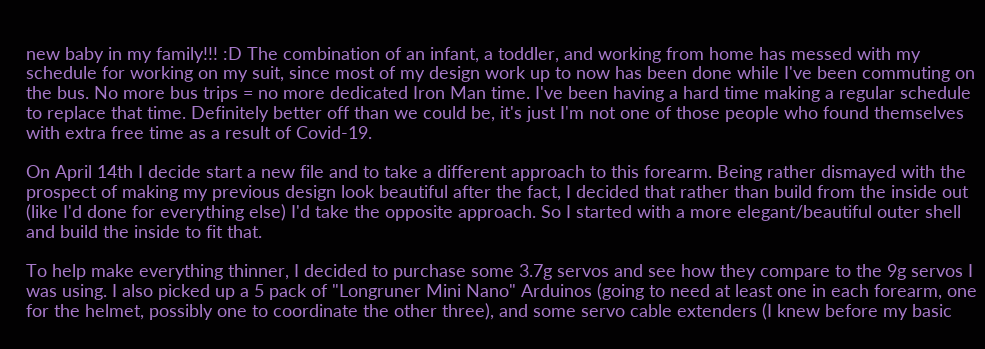new baby in my family!!! :D The combination of an infant, a toddler, and working from home has messed with my schedule for working on my suit, since most of my design work up to now has been done while I've been commuting on the bus. No more bus trips = no more dedicated Iron Man time. I've been having a hard time making a regular schedule to replace that time. Definitely better off than we could be, it's just I'm not one of those people who found themselves with extra free time as a result of Covid-19.

On April 14th I decide start a new file and to take a different approach to this forearm. Being rather dismayed with the prospect of making my previous design look beautiful after the fact, I decided that rather than build from the inside out (like I'd done for everything else) I'd take the opposite approach. So I started with a more elegant/beautiful outer shell and build the inside to fit that.

To help make everything thinner, I decided to purchase some 3.7g servos and see how they compare to the 9g servos I was using. I also picked up a 5 pack of "Longruner Mini Nano" Arduinos (going to need at least one in each forearm, one for the helmet, possibly one to coordinate the other three), and some servo cable extenders (I knew before my basic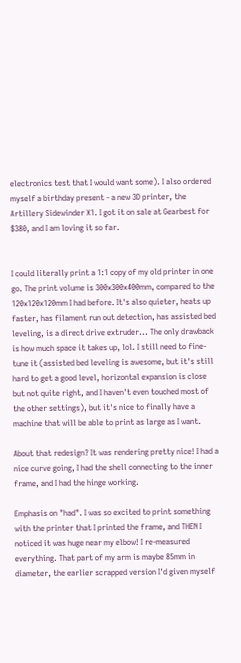electronics test that I would want some). I also ordered myself a birthday present - a new 3D printer, the Artillery Sidewinder X1. I got it on sale at Gearbest for $380, and I am loving it so far.


I could literally print a 1:1 copy of my old printer in one go. The print volume is 300x300x400mm, compared to the 120x120x120mm I had before. It's also quieter, heats up faster, has filament run out detection, has assisted bed leveling, is a direct drive extruder... The only drawback is how much space it takes up, lol. I still need to fine-tune it (assisted bed leveling is awesome, but it's still hard to get a good level, horizontal expansion is close but not quite right, and I haven't even touched most of the other settings), but it's nice to finally have a machine that will be able to print as large as I want.

About that redesign? It was rendering pretty nice! I had a nice curve going, I had the shell connecting to the inner frame, and I had the hinge working.

Emphasis on "had". I was so excited to print something with the printer that I printed the frame, and THEN I noticed it was huge near my elbow! I re-measured everything. That part of my arm is maybe 85mm in diameter, the earlier scrapped version I'd given myself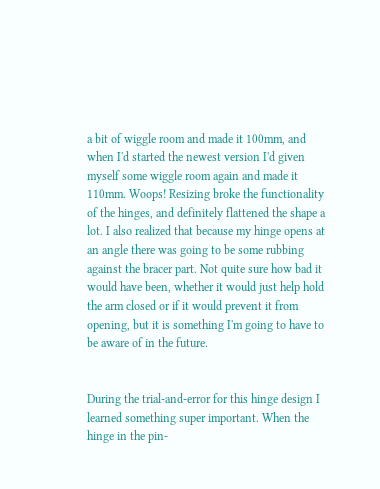a bit of wiggle room and made it 100mm, and when I'd started the newest version I'd given myself some wiggle room again and made it 110mm. Woops! Resizing broke the functionality of the hinges, and definitely flattened the shape a lot. I also realized that because my hinge opens at an angle there was going to be some rubbing against the bracer part. Not quite sure how bad it would have been, whether it would just help hold the arm closed or if it would prevent it from opening, but it is something I'm going to have to be aware of in the future.


During the trial-and-error for this hinge design I learned something super important. When the hinge in the pin-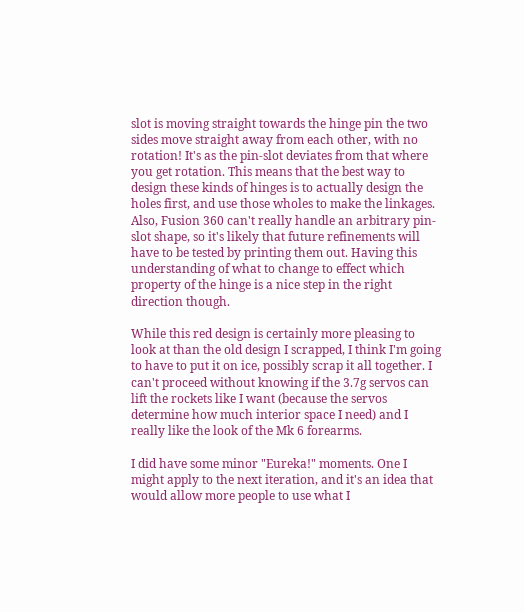slot is moving straight towards the hinge pin the two sides move straight away from each other, with no rotation! It's as the pin-slot deviates from that where you get rotation. This means that the best way to design these kinds of hinges is to actually design the holes first, and use those wholes to make the linkages. Also, Fusion 360 can't really handle an arbitrary pin-slot shape, so it's likely that future refinements will have to be tested by printing them out. Having this understanding of what to change to effect which property of the hinge is a nice step in the right direction though.

While this red design is certainly more pleasing to look at than the old design I scrapped, I think I'm going to have to put it on ice, possibly scrap it all together. I can't proceed without knowing if the 3.7g servos can lift the rockets like I want (because the servos determine how much interior space I need) and I really like the look of the Mk 6 forearms.

I did have some minor "Eureka!" moments. One I might apply to the next iteration, and it's an idea that would allow more people to use what I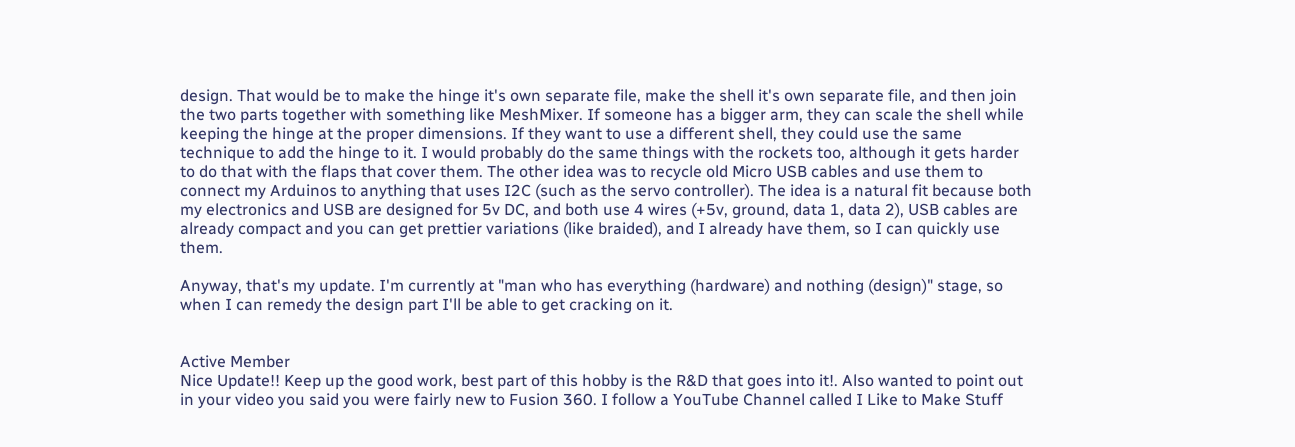design. That would be to make the hinge it's own separate file, make the shell it's own separate file, and then join the two parts together with something like MeshMixer. If someone has a bigger arm, they can scale the shell while keeping the hinge at the proper dimensions. If they want to use a different shell, they could use the same technique to add the hinge to it. I would probably do the same things with the rockets too, although it gets harder to do that with the flaps that cover them. The other idea was to recycle old Micro USB cables and use them to connect my Arduinos to anything that uses I2C (such as the servo controller). The idea is a natural fit because both my electronics and USB are designed for 5v DC, and both use 4 wires (+5v, ground, data 1, data 2), USB cables are already compact and you can get prettier variations (like braided), and I already have them, so I can quickly use them.

Anyway, that's my update. I'm currently at "man who has everything (hardware) and nothing (design)" stage, so when I can remedy the design part I'll be able to get cracking on it.


Active Member
Nice Update!! Keep up the good work, best part of this hobby is the R&D that goes into it!. Also wanted to point out in your video you said you were fairly new to Fusion 360. I follow a YouTube Channel called I Like to Make Stuff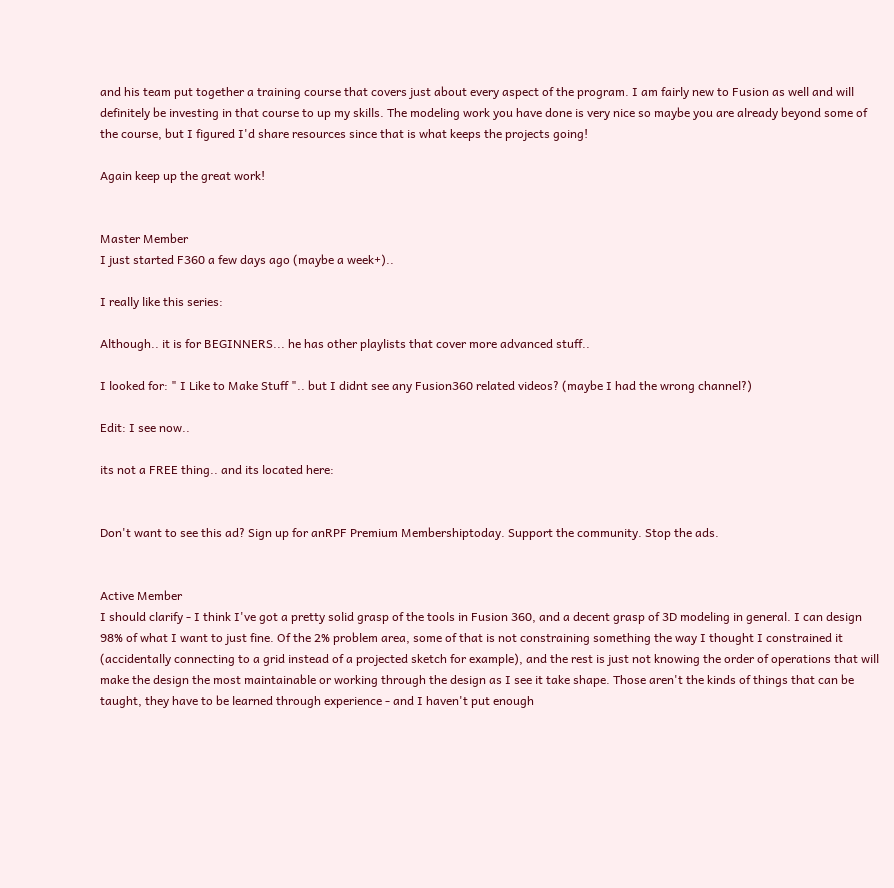and his team put together a training course that covers just about every aspect of the program. I am fairly new to Fusion as well and will definitely be investing in that course to up my skills. The modeling work you have done is very nice so maybe you are already beyond some of the course, but I figured I'd share resources since that is what keeps the projects going!

Again keep up the great work!


Master Member
I just started F360 a few days ago (maybe a week+)..

I really like this series:

Although.. it is for BEGINNERS... he has other playlists that cover more advanced stuff..

I looked for: " I Like to Make Stuff ".. but I didnt see any Fusion360 related videos? (maybe I had the wrong channel?)

Edit: I see now..

its not a FREE thing.. and its located here:


Don't want to see this ad? Sign up for anRPF Premium Membershiptoday. Support the community. Stop the ads.


Active Member
I should clarify - I think I've got a pretty solid grasp of the tools in Fusion 360, and a decent grasp of 3D modeling in general. I can design 98% of what I want to just fine. Of the 2% problem area, some of that is not constraining something the way I thought I constrained it (accidentally connecting to a grid instead of a projected sketch for example), and the rest is just not knowing the order of operations that will make the design the most maintainable or working through the design as I see it take shape. Those aren't the kinds of things that can be taught, they have to be learned through experience - and I haven't put enough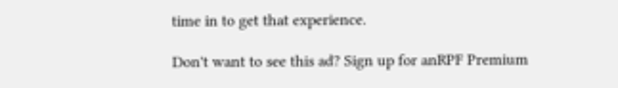time in to get that experience.

Don't want to see this ad? Sign up for anRPF Premium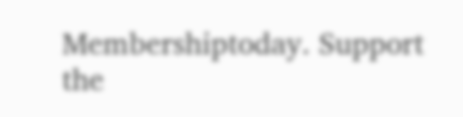Membershiptoday. Support the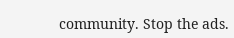community. Stop the ads.